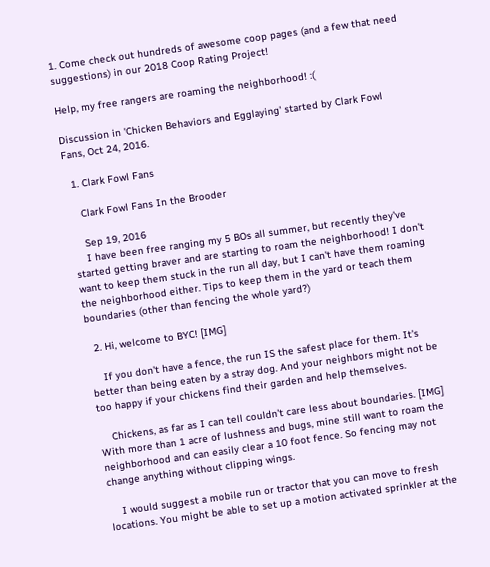1. Come check out hundreds of awesome coop pages (and a few that need suggestions) in our 2018 Coop Rating Project!

Help, my free rangers are roaming the neighborhood! :(

Discussion in 'Chicken Behaviors and Egglaying' started by Clark Fowl Fans, Oct 24, 2016.

  1. Clark Fowl Fans

    Clark Fowl Fans In the Brooder

    Sep 19, 2016
    I have been free ranging my 5 BOs all summer, but recently they've started getting braver and are starting to roam the neighborhood! I don't want to keep them stuck in the run all day, but I can't have them roaming the neighborhood either. Tips to keep them in the yard or teach them boundaries (other than fencing the whole yard?)

  2. Hi, welcome to BYC! [IMG]

    If you don't have a fence, the run IS the safest place for them. It's better than being eaten by a stray dog. And your neighbors might not be too happy if your chickens find their garden and help themselves.

    Chickens, as far as I can tell couldn't care less about boundaries. [IMG] With more than 1 acre of lushness and bugs, mine still want to roam the neighborhood and can easily clear a 10 foot fence. So fencing may not change anything without clipping wings.

    I would suggest a mobile run or tractor that you can move to fresh locations. You might be able to set up a motion activated sprinkler at the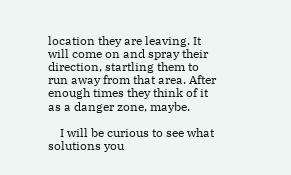location they are leaving. It will come on and spray their direction, startling them to run away from that area. After enough times they think of it as a danger zone, maybe.

    I will be curious to see what solutions you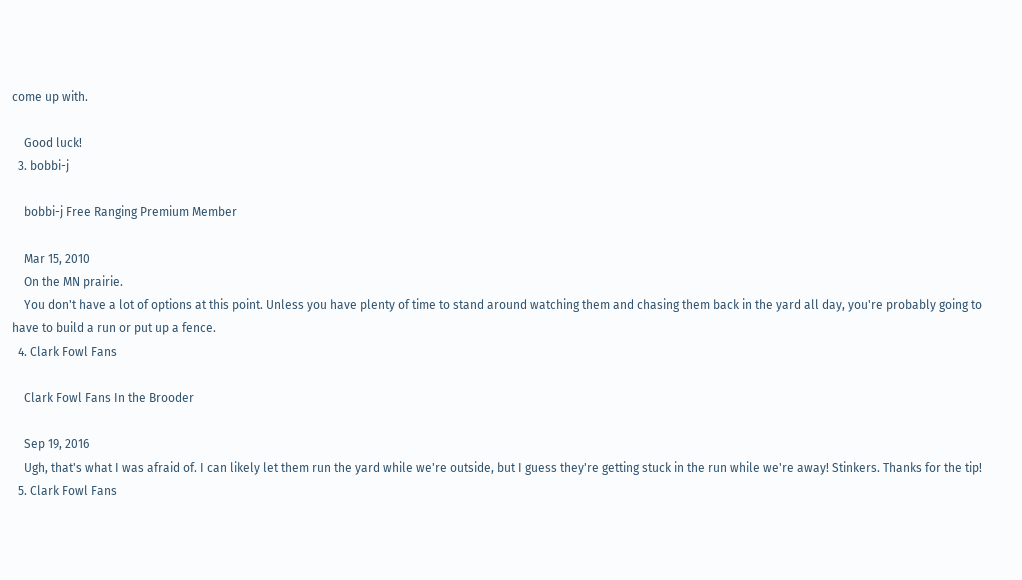come up with.

    Good luck!
  3. bobbi-j

    bobbi-j Free Ranging Premium Member

    Mar 15, 2010
    On the MN prairie.
    You don't have a lot of options at this point. Unless you have plenty of time to stand around watching them and chasing them back in the yard all day, you're probably going to have to build a run or put up a fence.
  4. Clark Fowl Fans

    Clark Fowl Fans In the Brooder

    Sep 19, 2016
    Ugh, that's what I was afraid of. I can likely let them run the yard while we're outside, but I guess they're getting stuck in the run while we're away! Stinkers. Thanks for the tip!
  5. Clark Fowl Fans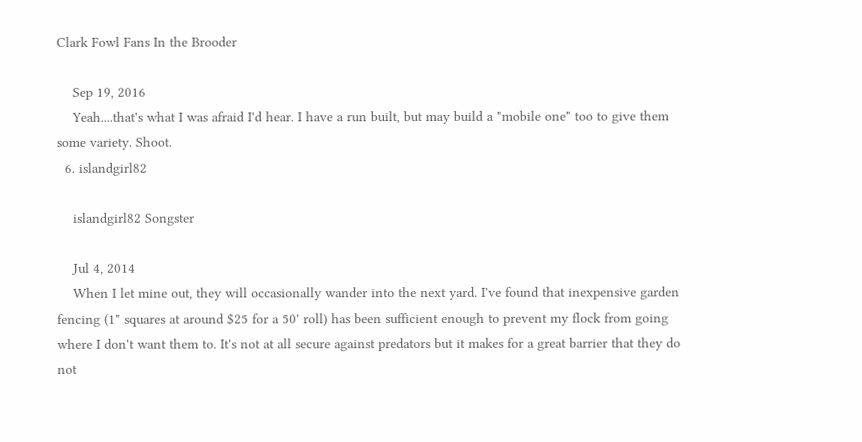Clark Fowl Fans In the Brooder

    Sep 19, 2016
    Yeah....that's what I was afraid I'd hear. I have a run built, but may build a "mobile one" too to give them some variety. Shoot.
  6. islandgirl82

    islandgirl82 Songster

    Jul 4, 2014
    When I let mine out, they will occasionally wander into the next yard. I've found that inexpensive garden fencing (1" squares at around $25 for a 50' roll) has been sufficient enough to prevent my flock from going where I don't want them to. It's not at all secure against predators but it makes for a great barrier that they do not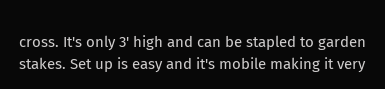cross. It's only 3' high and can be stapled to garden stakes. Set up is easy and it's mobile making it very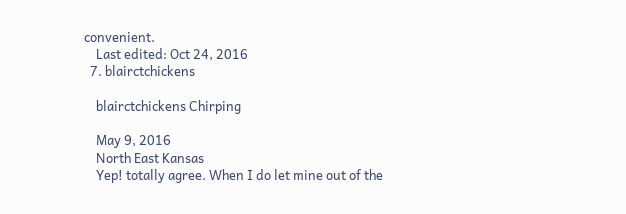convenient.
    Last edited: Oct 24, 2016
  7. blairctchickens

    blairctchickens Chirping

    May 9, 2016
    North East Kansas
    Yep! totally agree. When I do let mine out of the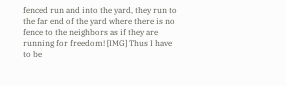fenced run and into the yard, they run to the far end of the yard where there is no fence to the neighbors as if they are running for freedom! [IMG] Thus I have to be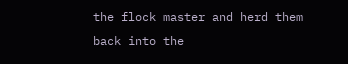the flock master and herd them back into the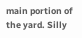main portion of the yard. Silly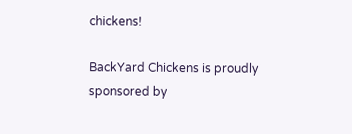chickens!

BackYard Chickens is proudly sponsored by